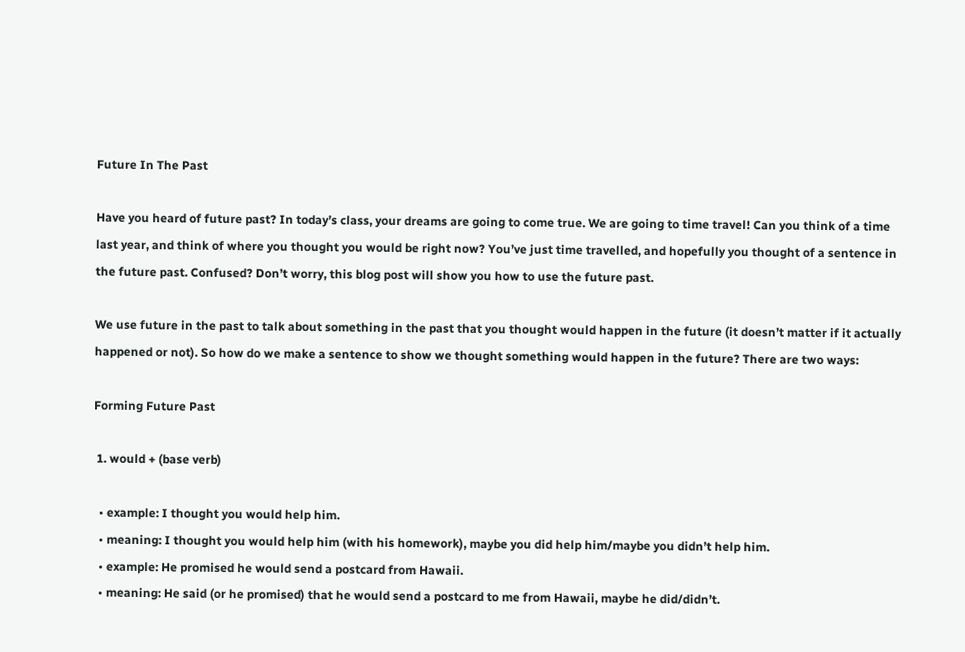Future In The Past

Have you heard of future past? In today’s class, your dreams are going to come true. We are going to time travel! Can you think of a time last year, and think of where you thought you would be right now? You’ve just time travelled, and hopefully you thought of a sentence in the future past. Confused? Don’t worry, this blog post will show you how to use the future past.

We use future in the past to talk about something in the past that you thought would happen in the future (it doesn’t matter if it actually happened or not). So how do we make a sentence to show we thought something would happen in the future? There are two ways:

Forming Future Past

 1. would + (base verb)

  • example: I thought you would help him.
  • meaning: I thought you would help him (with his homework), maybe you did help him/maybe you didn’t help him.
  • example: He promised he would send a postcard from Hawaii.
  • meaning: He said (or he promised) that he would send a postcard to me from Hawaii, maybe he did/didn’t.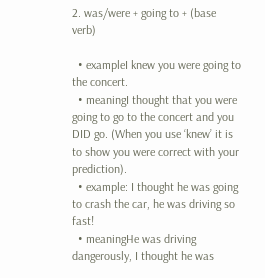2. was/were + going to + (base verb)

  • exampleI knew you were going to the concert.
  • meaningI thought that you were going to go to the concert and you DID go. (When you use ‘knew’ it is to show you were correct with your prediction).
  • example: I thought he was going to crash the car, he was driving so fast!
  • meaningHe was driving dangerously, I thought he was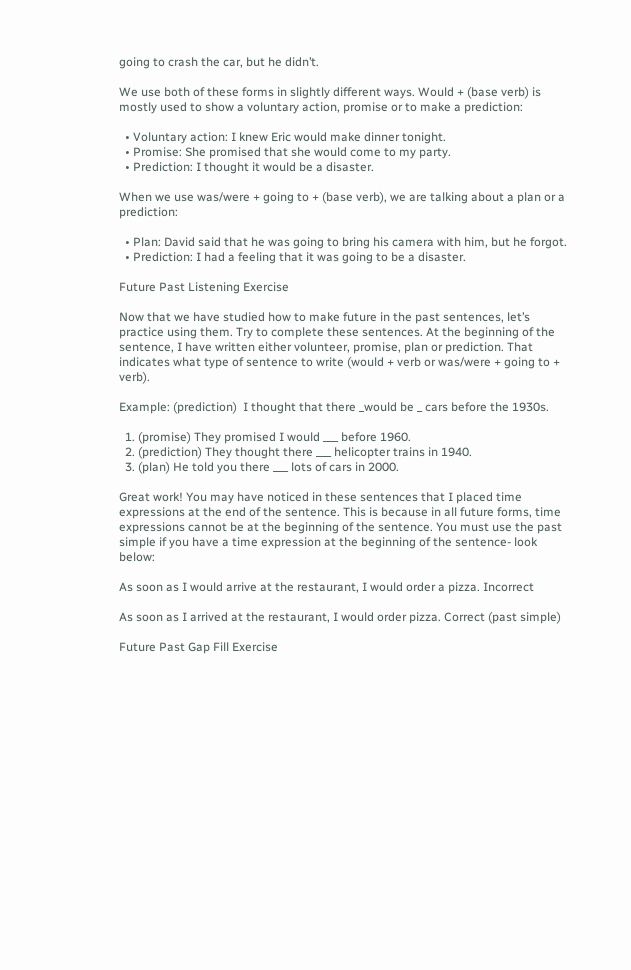going to crash the car, but he didn’t.

We use both of these forms in slightly different ways. Would + (base verb) is mostly used to show a voluntary action, promise or to make a prediction:

  • Voluntary action: I knew Eric would make dinner tonight.
  • Promise: She promised that she would come to my party.
  • Prediction: I thought it would be a disaster.

When we use was/were + going to + (base verb), we are talking about a plan or a prediction:

  • Plan: David said that he was going to bring his camera with him, but he forgot.
  • Prediction: I had a feeling that it was going to be a disaster.

Future Past Listening Exercise

Now that we have studied how to make future in the past sentences, let’s practice using them. Try to complete these sentences. At the beginning of the sentence, I have written either volunteer, promise, plan or prediction. That indicates what type of sentence to write (would + verb or was/were + going to + verb).

Example: (prediction)  I thought that there _would be _ cars before the 1930s.

  1. (promise) They promised I would ___ before 1960.
  2. (prediction) They thought there ___ helicopter trains in 1940.
  3. (plan) He told you there ___ lots of cars in 2000.

Great work! You may have noticed in these sentences that I placed time expressions at the end of the sentence. This is because in all future forms, time expressions cannot be at the beginning of the sentence. You must use the past simple if you have a time expression at the beginning of the sentence- look below:

As soon as I would arrive at the restaurant, I would order a pizza. Incorrect

As soon as I arrived at the restaurant, I would order pizza. Correct (past simple)

Future Past Gap Fill Exercise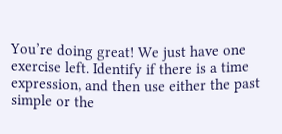You’re doing great! We just have one exercise left. Identify if there is a time expression, and then use either the past simple or the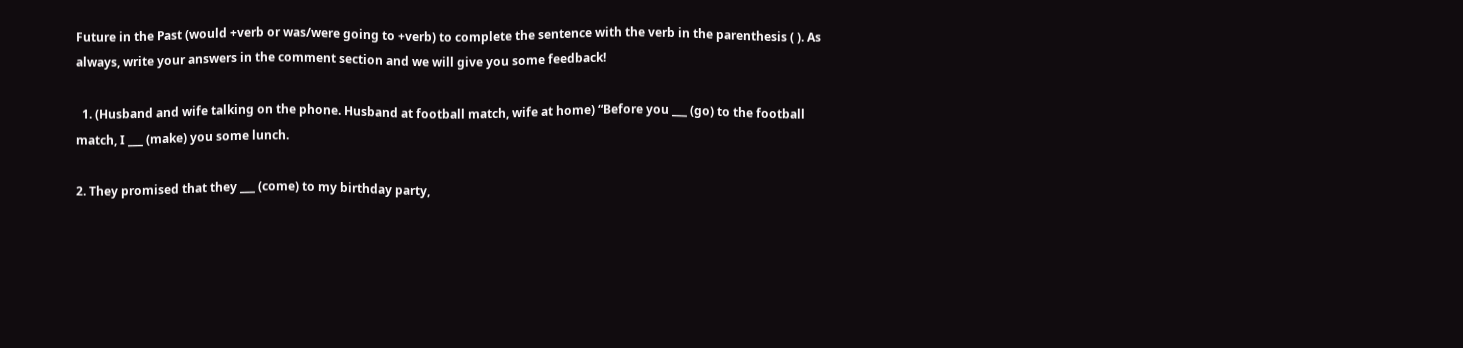Future in the Past (would +verb or was/were going to +verb) to complete the sentence with the verb in the parenthesis ( ). As always, write your answers in the comment section and we will give you some feedback!

  1. (Husband and wife talking on the phone. Husband at football match, wife at home) “Before you ___ (go) to the football match, I ___ (make) you some lunch.

2. They promised that they ___ (come) to my birthday party,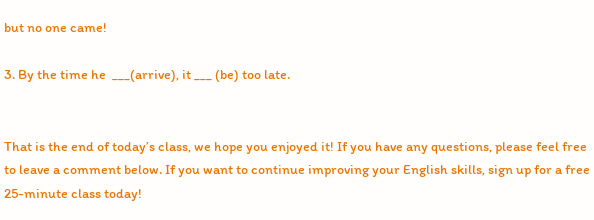but no one came!

3. By the time he  ___(arrive), it ___ (be) too late.


That is the end of today’s class, we hope you enjoyed it! If you have any questions, please feel free to leave a comment below. If you want to continue improving your English skills, sign up for a free 25-minute class today!